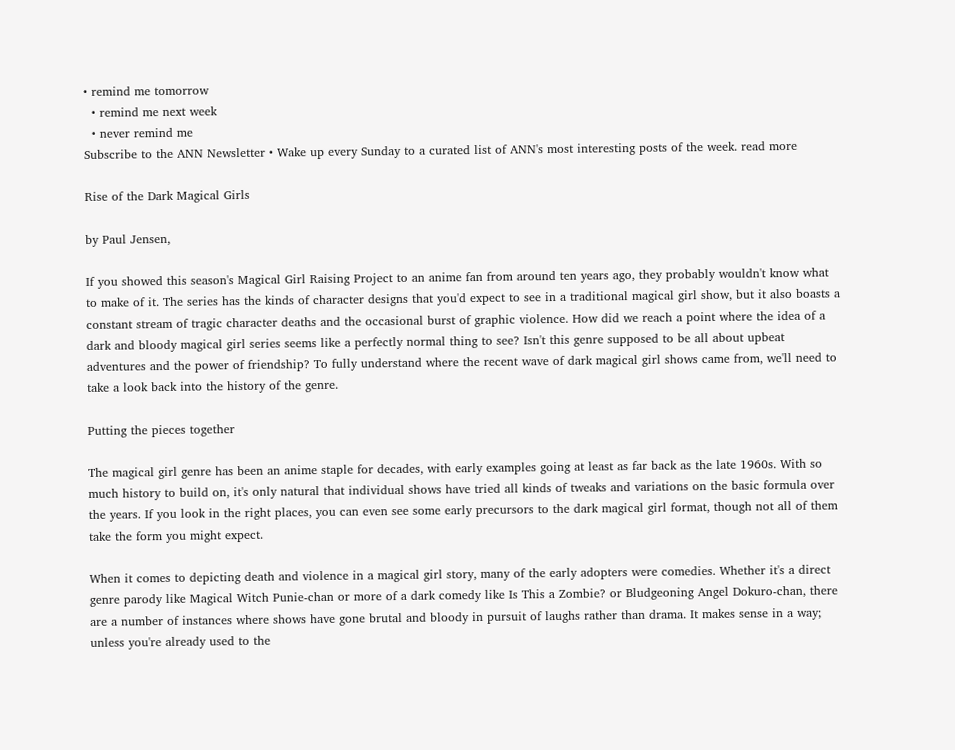• remind me tomorrow
  • remind me next week
  • never remind me
Subscribe to the ANN Newsletter • Wake up every Sunday to a curated list of ANN's most interesting posts of the week. read more

Rise of the Dark Magical Girls

by Paul Jensen,

If you showed this season's Magical Girl Raising Project to an anime fan from around ten years ago, they probably wouldn't know what to make of it. The series has the kinds of character designs that you'd expect to see in a traditional magical girl show, but it also boasts a constant stream of tragic character deaths and the occasional burst of graphic violence. How did we reach a point where the idea of a dark and bloody magical girl series seems like a perfectly normal thing to see? Isn't this genre supposed to be all about upbeat adventures and the power of friendship? To fully understand where the recent wave of dark magical girl shows came from, we'll need to take a look back into the history of the genre.

Putting the pieces together

The magical girl genre has been an anime staple for decades, with early examples going at least as far back as the late 1960s. With so much history to build on, it's only natural that individual shows have tried all kinds of tweaks and variations on the basic formula over the years. If you look in the right places, you can even see some early precursors to the dark magical girl format, though not all of them take the form you might expect.

When it comes to depicting death and violence in a magical girl story, many of the early adopters were comedies. Whether it's a direct genre parody like Magical Witch Punie-chan or more of a dark comedy like Is This a Zombie? or Bludgeoning Angel Dokuro-chan, there are a number of instances where shows have gone brutal and bloody in pursuit of laughs rather than drama. It makes sense in a way; unless you're already used to the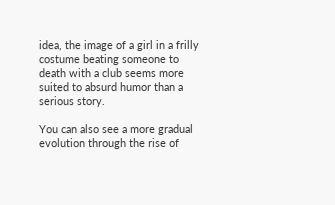idea, the image of a girl in a frilly costume beating someone to death with a club seems more suited to absurd humor than a serious story.

You can also see a more gradual evolution through the rise of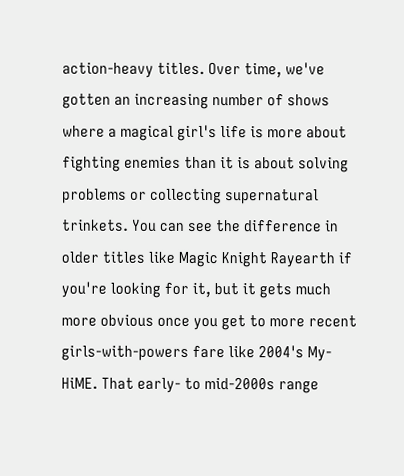action-heavy titles. Over time, we've gotten an increasing number of shows where a magical girl's life is more about fighting enemies than it is about solving problems or collecting supernatural trinkets. You can see the difference in older titles like Magic Knight Rayearth if you're looking for it, but it gets much more obvious once you get to more recent girls-with-powers fare like 2004's My-HiME. That early- to mid-2000s range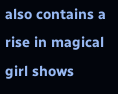also contains a rise in magical girl shows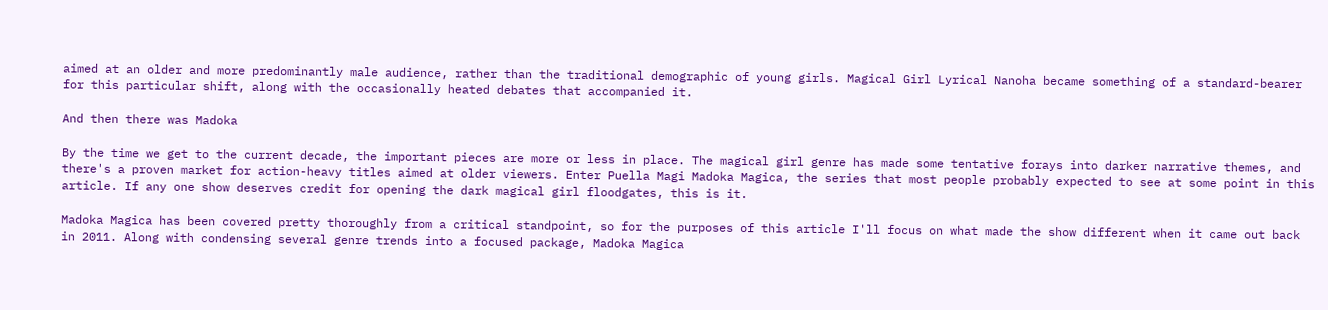aimed at an older and more predominantly male audience, rather than the traditional demographic of young girls. Magical Girl Lyrical Nanoha became something of a standard-bearer for this particular shift, along with the occasionally heated debates that accompanied it.

And then there was Madoka

By the time we get to the current decade, the important pieces are more or less in place. The magical girl genre has made some tentative forays into darker narrative themes, and there's a proven market for action-heavy titles aimed at older viewers. Enter Puella Magi Madoka Magica, the series that most people probably expected to see at some point in this article. If any one show deserves credit for opening the dark magical girl floodgates, this is it.

Madoka Magica has been covered pretty thoroughly from a critical standpoint, so for the purposes of this article I'll focus on what made the show different when it came out back in 2011. Along with condensing several genre trends into a focused package, Madoka Magica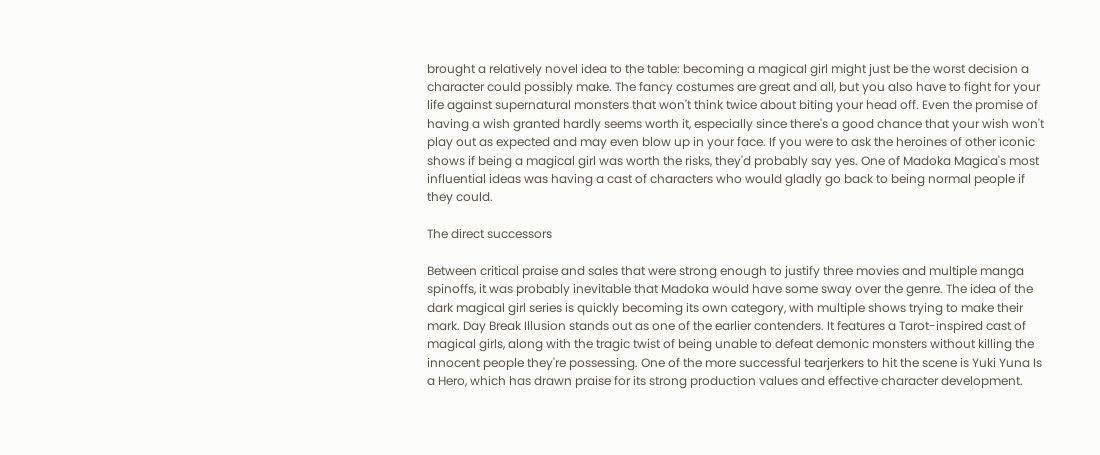brought a relatively novel idea to the table: becoming a magical girl might just be the worst decision a character could possibly make. The fancy costumes are great and all, but you also have to fight for your life against supernatural monsters that won't think twice about biting your head off. Even the promise of having a wish granted hardly seems worth it, especially since there's a good chance that your wish won't play out as expected and may even blow up in your face. If you were to ask the heroines of other iconic shows if being a magical girl was worth the risks, they'd probably say yes. One of Madoka Magica's most influential ideas was having a cast of characters who would gladly go back to being normal people if they could.

The direct successors

Between critical praise and sales that were strong enough to justify three movies and multiple manga spinoffs, it was probably inevitable that Madoka would have some sway over the genre. The idea of the dark magical girl series is quickly becoming its own category, with multiple shows trying to make their mark. Day Break Illusion stands out as one of the earlier contenders. It features a Tarot-inspired cast of magical girls, along with the tragic twist of being unable to defeat demonic monsters without killing the innocent people they're possessing. One of the more successful tearjerkers to hit the scene is Yuki Yuna Is a Hero, which has drawn praise for its strong production values and effective character development.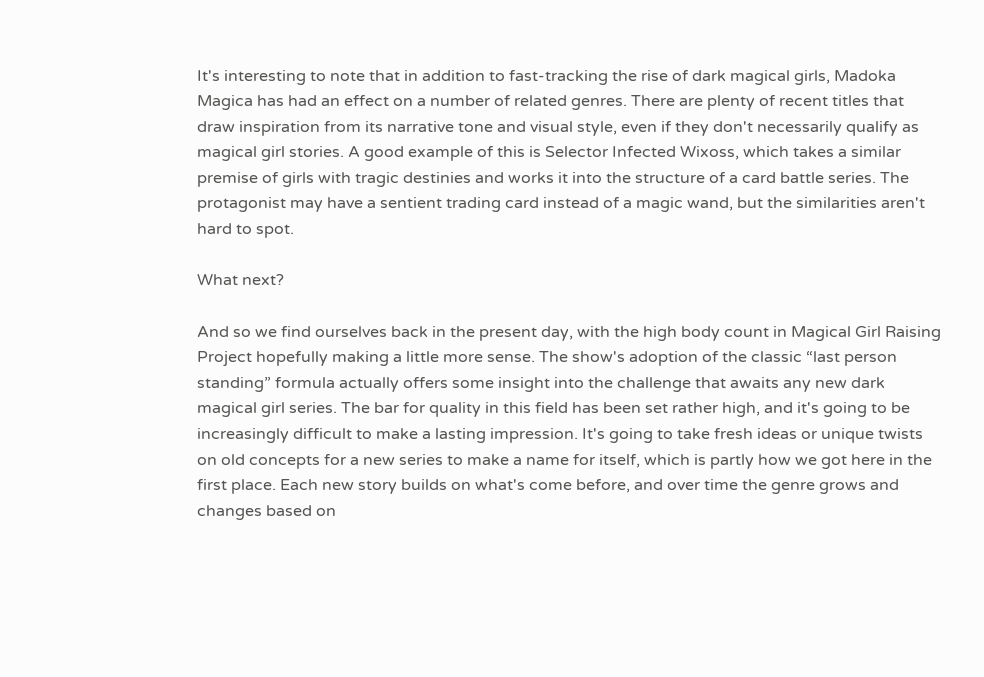It's interesting to note that in addition to fast-tracking the rise of dark magical girls, Madoka Magica has had an effect on a number of related genres. There are plenty of recent titles that draw inspiration from its narrative tone and visual style, even if they don't necessarily qualify as magical girl stories. A good example of this is Selector Infected Wixoss, which takes a similar premise of girls with tragic destinies and works it into the structure of a card battle series. The protagonist may have a sentient trading card instead of a magic wand, but the similarities aren't hard to spot.

What next?

And so we find ourselves back in the present day, with the high body count in Magical Girl Raising Project hopefully making a little more sense. The show's adoption of the classic “last person standing” formula actually offers some insight into the challenge that awaits any new dark magical girl series. The bar for quality in this field has been set rather high, and it's going to be increasingly difficult to make a lasting impression. It's going to take fresh ideas or unique twists on old concepts for a new series to make a name for itself, which is partly how we got here in the first place. Each new story builds on what's come before, and over time the genre grows and changes based on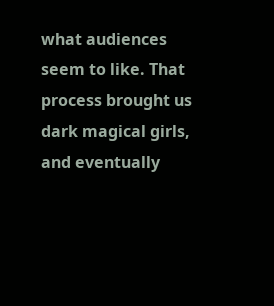what audiences seem to like. That process brought us dark magical girls, and eventually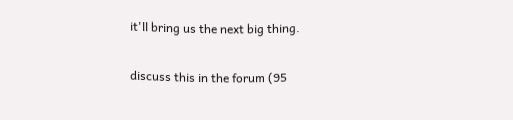it'll bring us the next big thing.

discuss this in the forum (95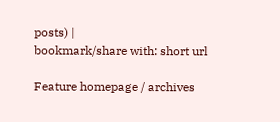posts) |
bookmark/share with: short url

Feature homepage / archives